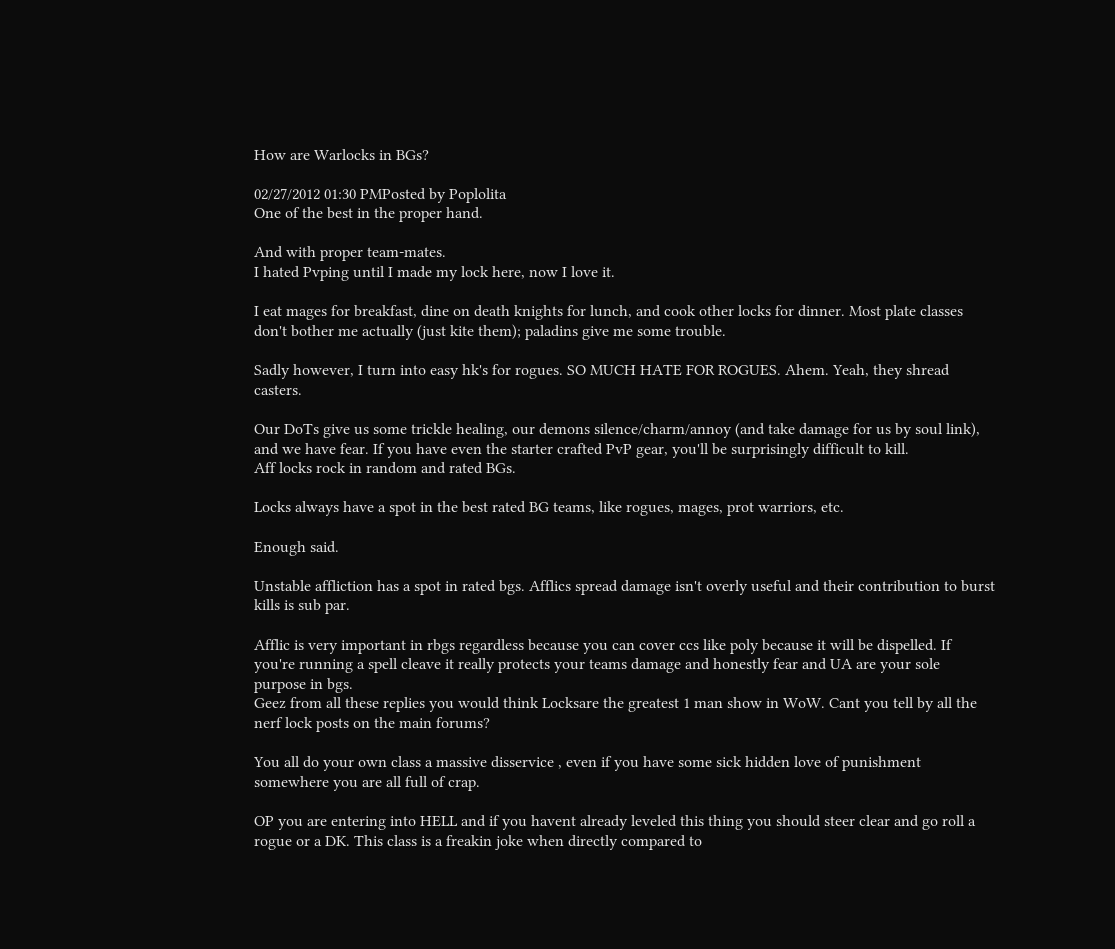How are Warlocks in BGs?

02/27/2012 01:30 PMPosted by Poplolita
One of the best in the proper hand.

And with proper team-mates.
I hated Pvping until I made my lock here, now I love it.

I eat mages for breakfast, dine on death knights for lunch, and cook other locks for dinner. Most plate classes don't bother me actually (just kite them); paladins give me some trouble.

Sadly however, I turn into easy hk's for rogues. SO MUCH HATE FOR ROGUES. Ahem. Yeah, they shread casters.

Our DoTs give us some trickle healing, our demons silence/charm/annoy (and take damage for us by soul link), and we have fear. If you have even the starter crafted PvP gear, you'll be surprisingly difficult to kill.
Aff locks rock in random and rated BGs.

Locks always have a spot in the best rated BG teams, like rogues, mages, prot warriors, etc.

Enough said.

Unstable affliction has a spot in rated bgs. Afflics spread damage isn't overly useful and their contribution to burst kills is sub par.

Afflic is very important in rbgs regardless because you can cover ccs like poly because it will be dispelled. If you're running a spell cleave it really protects your teams damage and honestly fear and UA are your sole purpose in bgs.
Geez from all these replies you would think Locksare the greatest 1 man show in WoW. Cant you tell by all the nerf lock posts on the main forums?

You all do your own class a massive disservice , even if you have some sick hidden love of punishment somewhere you are all full of crap.

OP you are entering into HELL and if you havent already leveled this thing you should steer clear and go roll a rogue or a DK. This class is a freakin joke when directly compared to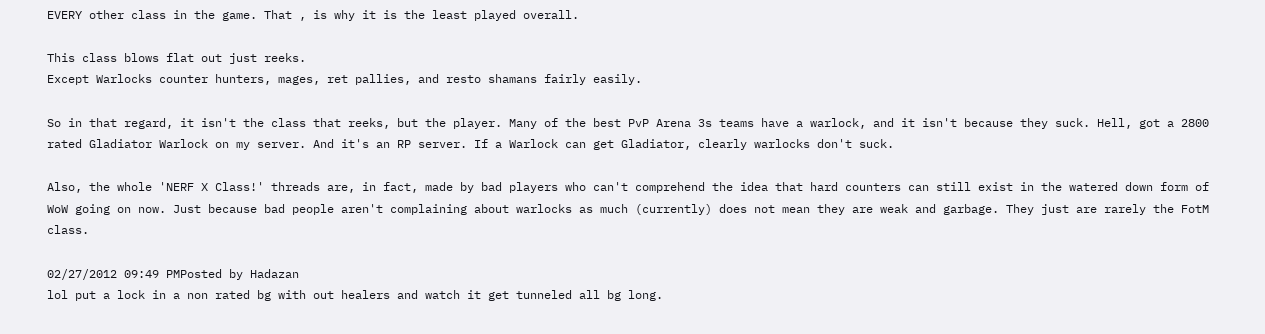EVERY other class in the game. That , is why it is the least played overall.

This class blows flat out just reeks.
Except Warlocks counter hunters, mages, ret pallies, and resto shamans fairly easily.

So in that regard, it isn't the class that reeks, but the player. Many of the best PvP Arena 3s teams have a warlock, and it isn't because they suck. Hell, got a 2800 rated Gladiator Warlock on my server. And it's an RP server. If a Warlock can get Gladiator, clearly warlocks don't suck.

Also, the whole 'NERF X Class!' threads are, in fact, made by bad players who can't comprehend the idea that hard counters can still exist in the watered down form of WoW going on now. Just because bad people aren't complaining about warlocks as much (currently) does not mean they are weak and garbage. They just are rarely the FotM class.

02/27/2012 09:49 PMPosted by Hadazan
lol put a lock in a non rated bg with out healers and watch it get tunneled all bg long.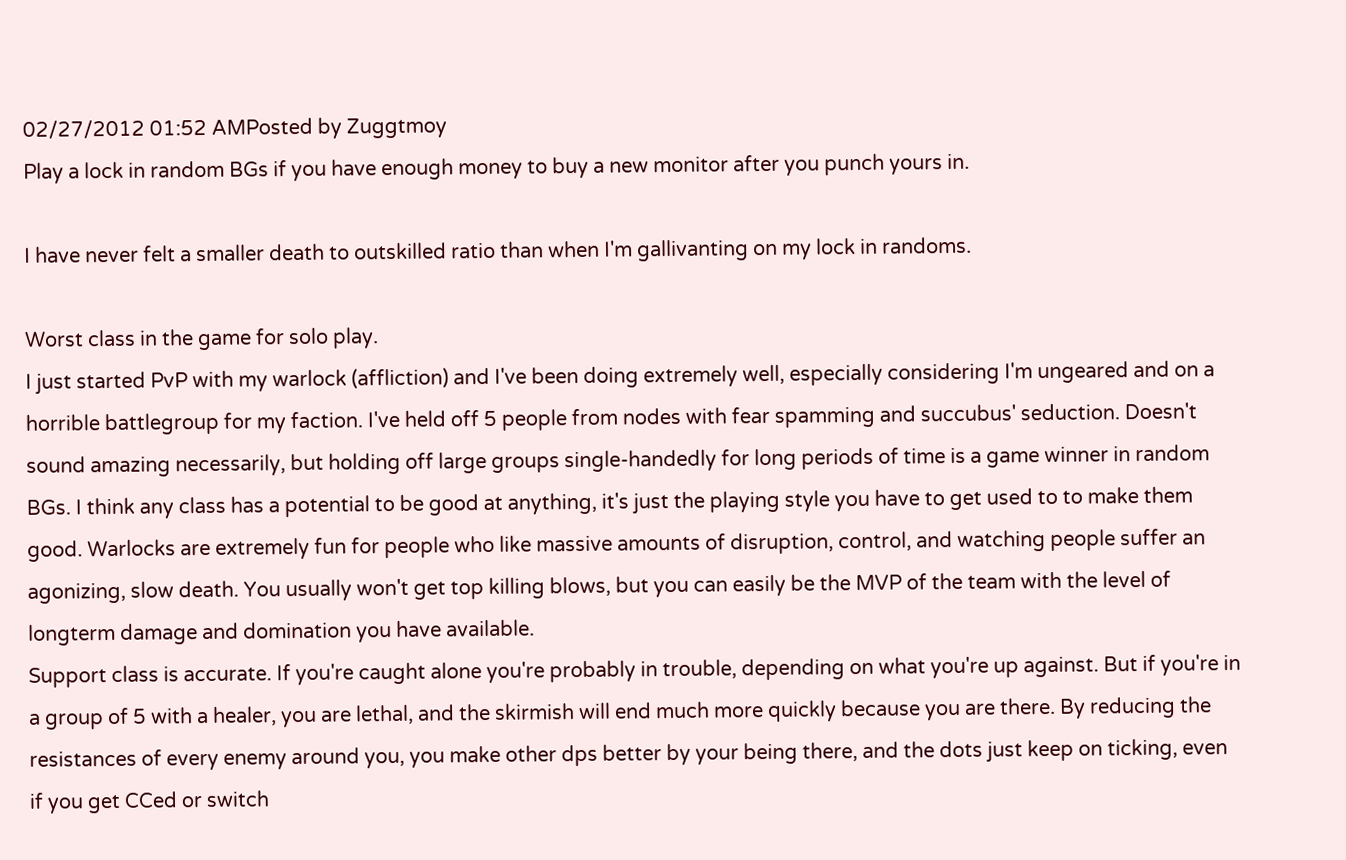02/27/2012 01:52 AMPosted by Zuggtmoy
Play a lock in random BGs if you have enough money to buy a new monitor after you punch yours in.

I have never felt a smaller death to outskilled ratio than when I'm gallivanting on my lock in randoms.

Worst class in the game for solo play.
I just started PvP with my warlock (affliction) and I've been doing extremely well, especially considering I'm ungeared and on a horrible battlegroup for my faction. I've held off 5 people from nodes with fear spamming and succubus' seduction. Doesn't sound amazing necessarily, but holding off large groups single-handedly for long periods of time is a game winner in random BGs. I think any class has a potential to be good at anything, it's just the playing style you have to get used to to make them good. Warlocks are extremely fun for people who like massive amounts of disruption, control, and watching people suffer an agonizing, slow death. You usually won't get top killing blows, but you can easily be the MVP of the team with the level of longterm damage and domination you have available.
Support class is accurate. If you're caught alone you're probably in trouble, depending on what you're up against. But if you're in a group of 5 with a healer, you are lethal, and the skirmish will end much more quickly because you are there. By reducing the resistances of every enemy around you, you make other dps better by your being there, and the dots just keep on ticking, even if you get CCed or switch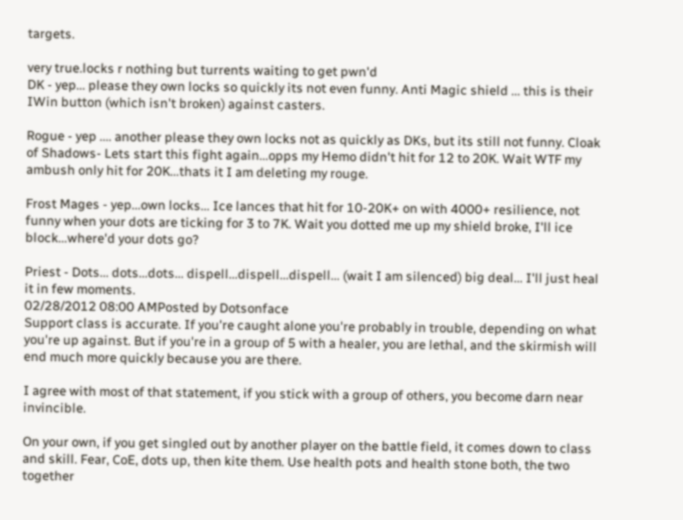targets.

very true.locks r nothing but turrents waiting to get pwn'd
DK - yep... please they own locks so quickly its not even funny. Anti Magic shield ... this is their IWin button (which isn't broken) against casters.

Rogue - yep .... another please they own locks not as quickly as DKs, but its still not funny. Cloak of Shadows- Lets start this fight again...opps my Hemo didn't hit for 12 to 20K. Wait WTF my ambush only hit for 20K...thats it I am deleting my rouge.

Frost Mages - yep...own locks... Ice lances that hit for 10-20K+ on with 4000+ resilience, not funny when your dots are ticking for 3 to 7K. Wait you dotted me up my shield broke, I'll ice block...where'd your dots go?

Priest - Dots... dots...dots... dispell...dispell...dispell... (wait I am silenced) big deal... I'll just heal it in few moments.
02/28/2012 08:00 AMPosted by Dotsonface
Support class is accurate. If you're caught alone you're probably in trouble, depending on what you're up against. But if you're in a group of 5 with a healer, you are lethal, and the skirmish will end much more quickly because you are there.

I agree with most of that statement, if you stick with a group of others, you become darn near invincible.

On your own, if you get singled out by another player on the battle field, it comes down to class and skill. Fear, CoE, dots up, then kite them. Use health pots and health stone both, the two together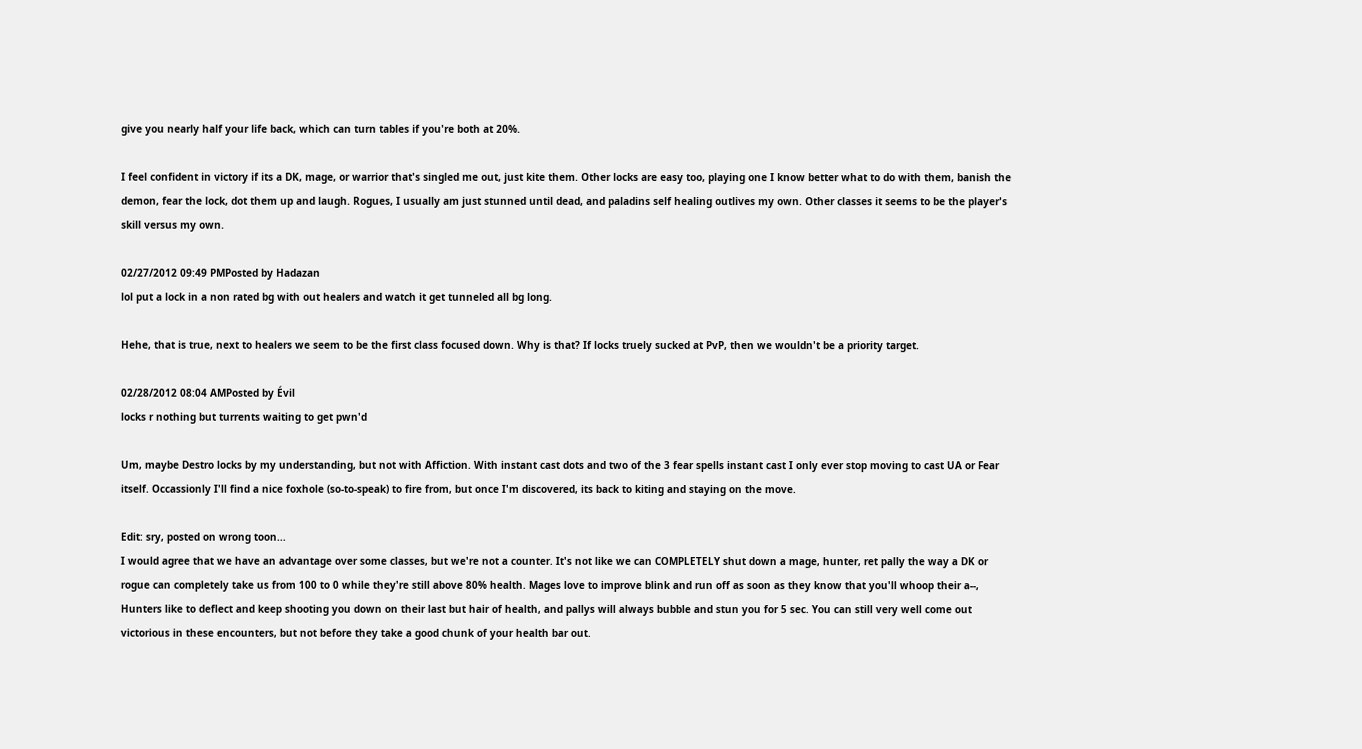give you nearly half your life back, which can turn tables if you're both at 20%.

I feel confident in victory if its a DK, mage, or warrior that's singled me out, just kite them. Other locks are easy too, playing one I know better what to do with them, banish the demon, fear the lock, dot them up and laugh. Rogues, I usually am just stunned until dead, and paladins self healing outlives my own. Other classes it seems to be the player's skill versus my own.

02/27/2012 09:49 PMPosted by Hadazan
lol put a lock in a non rated bg with out healers and watch it get tunneled all bg long.

Hehe, that is true, next to healers we seem to be the first class focused down. Why is that? If locks truely sucked at PvP, then we wouldn't be a priority target.

02/28/2012 08:04 AMPosted by Évil
locks r nothing but turrents waiting to get pwn'd

Um, maybe Destro locks by my understanding, but not with Affiction. With instant cast dots and two of the 3 fear spells instant cast I only ever stop moving to cast UA or Fear itself. Occassionly I'll find a nice foxhole (so-to-speak) to fire from, but once I'm discovered, its back to kiting and staying on the move.

Edit: sry, posted on wrong toon...
I would agree that we have an advantage over some classes, but we're not a counter. It's not like we can COMPLETELY shut down a mage, hunter, ret pally the way a DK or rogue can completely take us from 100 to 0 while they're still above 80% health. Mages love to improve blink and run off as soon as they know that you'll whoop their a--, Hunters like to deflect and keep shooting you down on their last but hair of health, and pallys will always bubble and stun you for 5 sec. You can still very well come out victorious in these encounters, but not before they take a good chunk of your health bar out.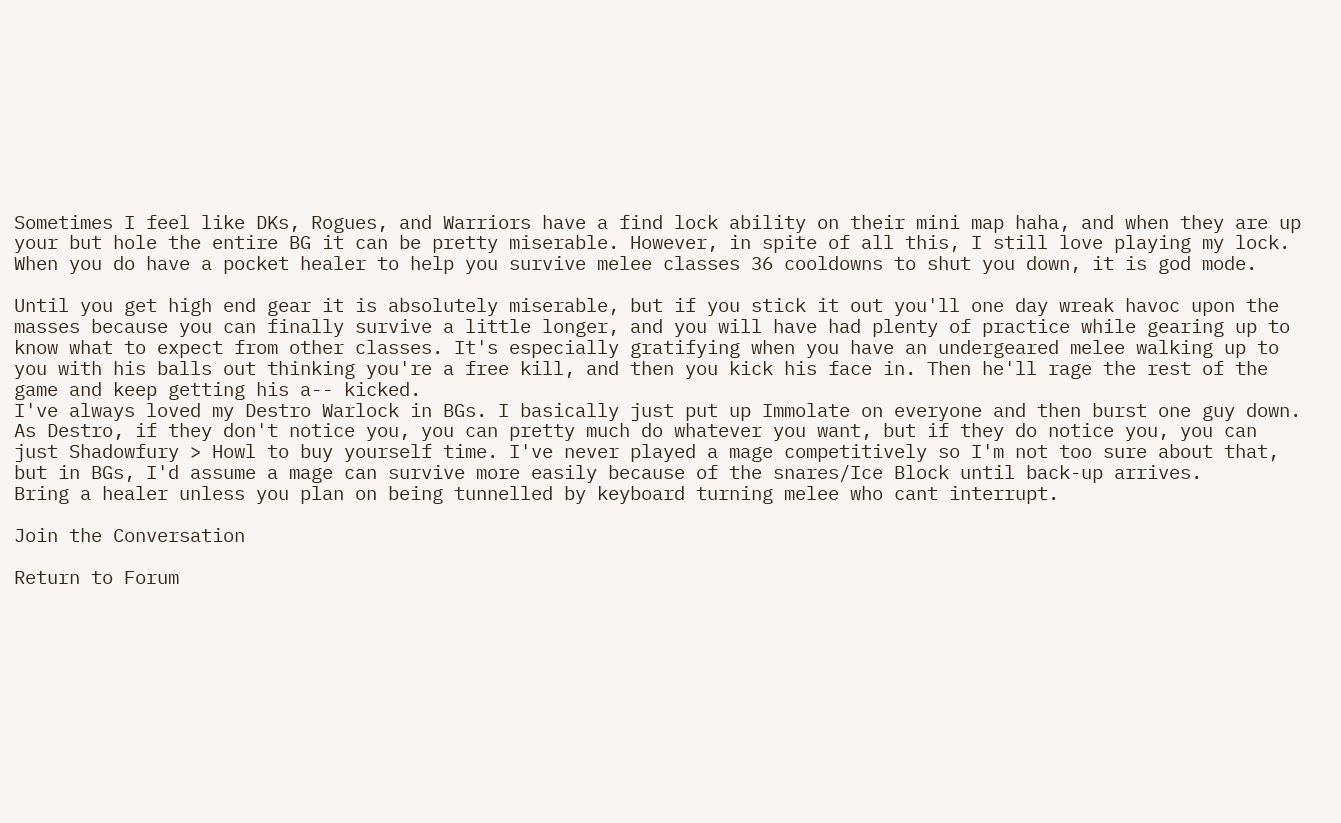Sometimes I feel like DKs, Rogues, and Warriors have a find lock ability on their mini map haha, and when they are up your but hole the entire BG it can be pretty miserable. However, in spite of all this, I still love playing my lock. When you do have a pocket healer to help you survive melee classes 36 cooldowns to shut you down, it is god mode.

Until you get high end gear it is absolutely miserable, but if you stick it out you'll one day wreak havoc upon the masses because you can finally survive a little longer, and you will have had plenty of practice while gearing up to know what to expect from other classes. It's especially gratifying when you have an undergeared melee walking up to you with his balls out thinking you're a free kill, and then you kick his face in. Then he'll rage the rest of the game and keep getting his a-- kicked.
I've always loved my Destro Warlock in BGs. I basically just put up Immolate on everyone and then burst one guy down. As Destro, if they don't notice you, you can pretty much do whatever you want, but if they do notice you, you can just Shadowfury > Howl to buy yourself time. I've never played a mage competitively so I'm not too sure about that, but in BGs, I'd assume a mage can survive more easily because of the snares/Ice Block until back-up arrives.
Bring a healer unless you plan on being tunnelled by keyboard turning melee who cant interrupt.

Join the Conversation

Return to Forum